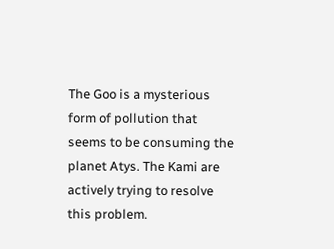The Goo is a mysterious form of pollution that seems to be consuming the planet Atys. The Kami are actively trying to resolve this problem.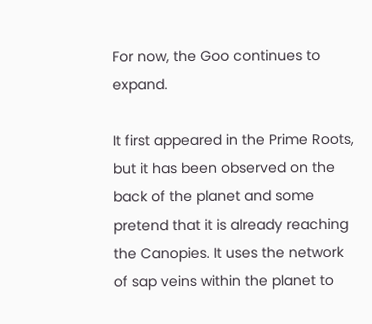For now, the Goo continues to expand.

It first appeared in the Prime Roots, but it has been observed on the back of the planet and some pretend that it is already reaching the Canopies. It uses the network of sap veins within the planet to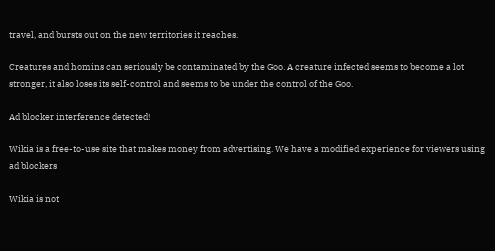travel, and bursts out on the new territories it reaches.

Creatures and homins can seriously be contaminated by the Goo. A creature infected seems to become a lot stronger, it also loses its self-control and seems to be under the control of the Goo.

Ad blocker interference detected!

Wikia is a free-to-use site that makes money from advertising. We have a modified experience for viewers using ad blockers

Wikia is not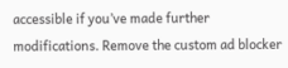accessible if you’ve made further modifications. Remove the custom ad blocker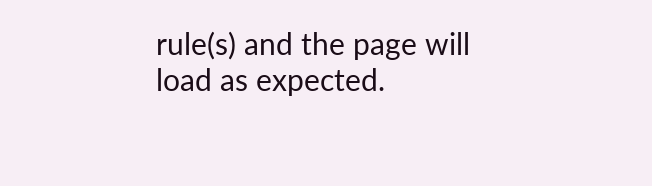rule(s) and the page will load as expected.